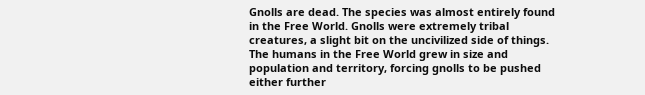Gnolls are dead. The species was almost entirely found in the Free World. Gnolls were extremely tribal creatures, a slight bit on the uncivilized side of things. The humans in the Free World grew in size and population and territory, forcing gnolls to be pushed either further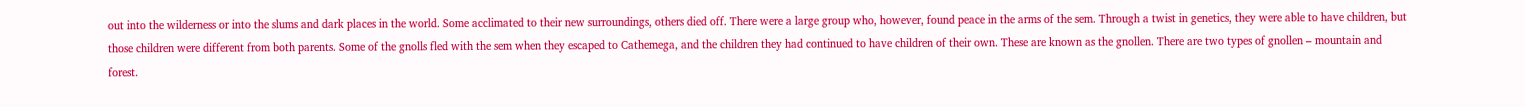out into the wilderness or into the slums and dark places in the world. Some acclimated to their new surroundings, others died off. There were a large group who, however, found peace in the arms of the sem. Through a twist in genetics, they were able to have children, but those children were different from both parents. Some of the gnolls fled with the sem when they escaped to Cathemega, and the children they had continued to have children of their own. These are known as the gnollen. There are two types of gnollen – mountain and forest.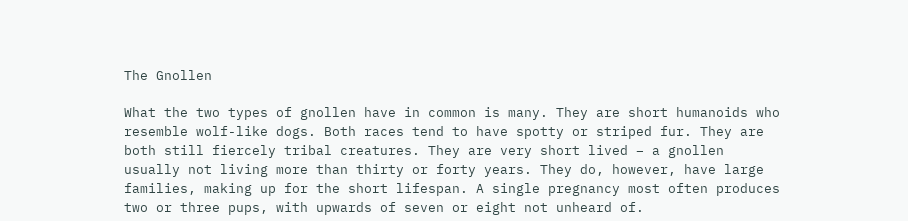The Gnollen

What the two types of gnollen have in common is many. They are short humanoids who resemble wolf-like dogs. Both races tend to have spotty or striped fur. They are both still fiercely tribal creatures. They are very short lived – a gnollen usually not living more than thirty or forty years. They do, however, have large families, making up for the short lifespan. A single pregnancy most often produces two or three pups, with upwards of seven or eight not unheard of.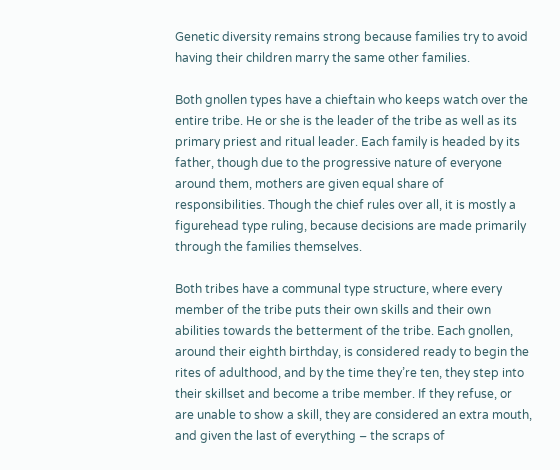Genetic diversity remains strong because families try to avoid having their children marry the same other families.

Both gnollen types have a chieftain who keeps watch over the entire tribe. He or she is the leader of the tribe as well as its primary priest and ritual leader. Each family is headed by its father, though due to the progressive nature of everyone around them, mothers are given equal share of responsibilities. Though the chief rules over all, it is mostly a figurehead type ruling, because decisions are made primarily through the families themselves.

Both tribes have a communal type structure, where every member of the tribe puts their own skills and their own abilities towards the betterment of the tribe. Each gnollen, around their eighth birthday, is considered ready to begin the rites of adulthood, and by the time they’re ten, they step into their skillset and become a tribe member. If they refuse, or are unable to show a skill, they are considered an extra mouth, and given the last of everything – the scraps of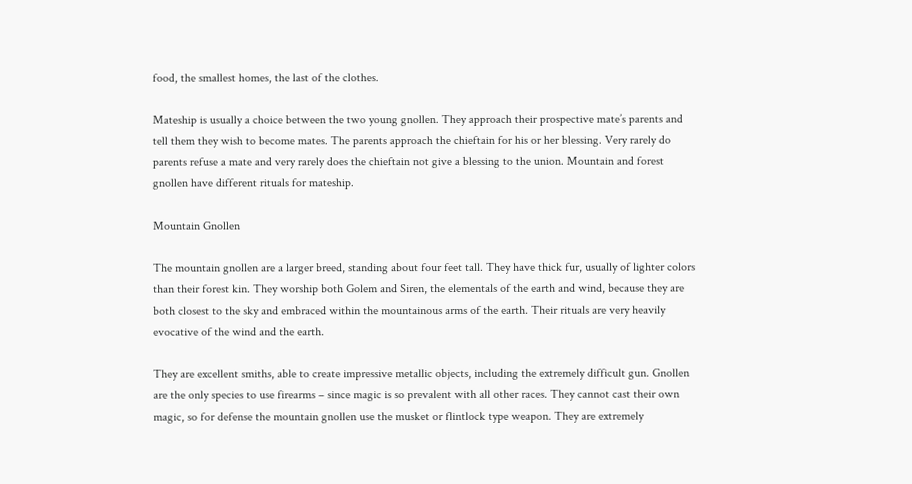food, the smallest homes, the last of the clothes.

Mateship is usually a choice between the two young gnollen. They approach their prospective mate’s parents and tell them they wish to become mates. The parents approach the chieftain for his or her blessing. Very rarely do parents refuse a mate and very rarely does the chieftain not give a blessing to the union. Mountain and forest gnollen have different rituals for mateship.

Mountain Gnollen

The mountain gnollen are a larger breed, standing about four feet tall. They have thick fur, usually of lighter colors than their forest kin. They worship both Golem and Siren, the elementals of the earth and wind, because they are both closest to the sky and embraced within the mountainous arms of the earth. Their rituals are very heavily evocative of the wind and the earth.

They are excellent smiths, able to create impressive metallic objects, including the extremely difficult gun. Gnollen are the only species to use firearms – since magic is so prevalent with all other races. They cannot cast their own magic, so for defense the mountain gnollen use the musket or flintlock type weapon. They are extremely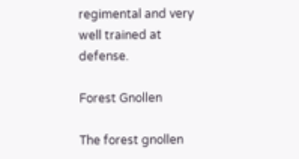regimental and very well trained at defense.

Forest Gnollen

The forest gnollen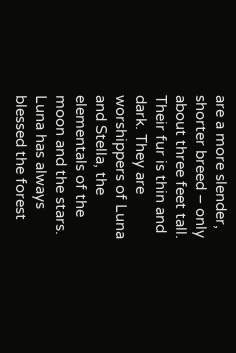are a more slender, shorter breed – only about three feet tall. Their fur is thin and dark. They are worshippers of Luna and Stella, the elementals of the moon and the stars. Luna has always blessed the forest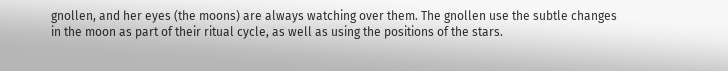gnollen, and her eyes (the moons) are always watching over them. The gnollen use the subtle changes in the moon as part of their ritual cycle, as well as using the positions of the stars.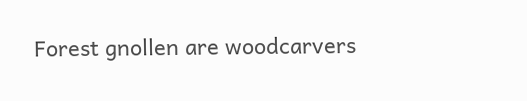Forest gnollen are woodcarvers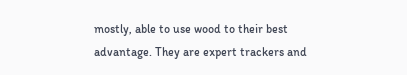mostly, able to use wood to their best advantage. They are expert trackers and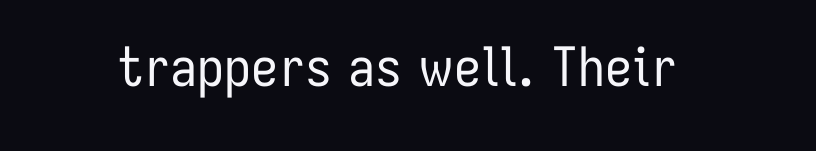trappers as well. Their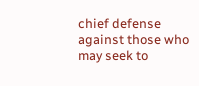chief defense against those who may seek to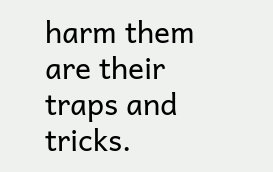harm them are their traps and tricks.